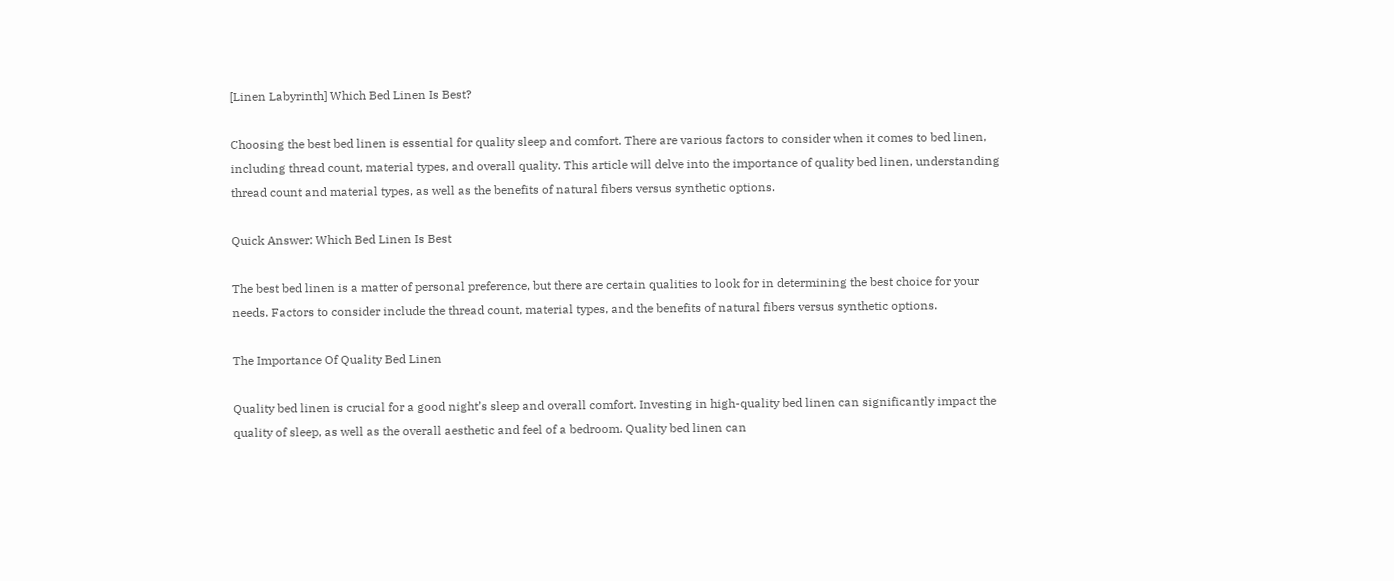[Linen Labyrinth] Which Bed Linen Is Best?

Choosing the best bed linen is essential for quality sleep and comfort. There are various factors to consider when it comes to bed linen, including thread count, material types, and overall quality. This article will delve into the importance of quality bed linen, understanding thread count and material types, as well as the benefits of natural fibers versus synthetic options.

Quick Answer: Which Bed Linen Is Best

The best bed linen is a matter of personal preference, but there are certain qualities to look for in determining the best choice for your needs. Factors to consider include the thread count, material types, and the benefits of natural fibers versus synthetic options.

The Importance Of Quality Bed Linen

Quality bed linen is crucial for a good night’s sleep and overall comfort. Investing in high-quality bed linen can significantly impact the quality of sleep, as well as the overall aesthetic and feel of a bedroom. Quality bed linen can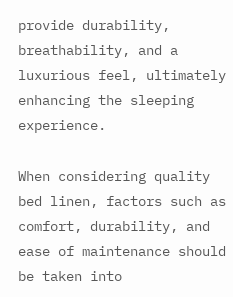provide durability, breathability, and a luxurious feel, ultimately enhancing the sleeping experience.

When considering quality bed linen, factors such as comfort, durability, and ease of maintenance should be taken into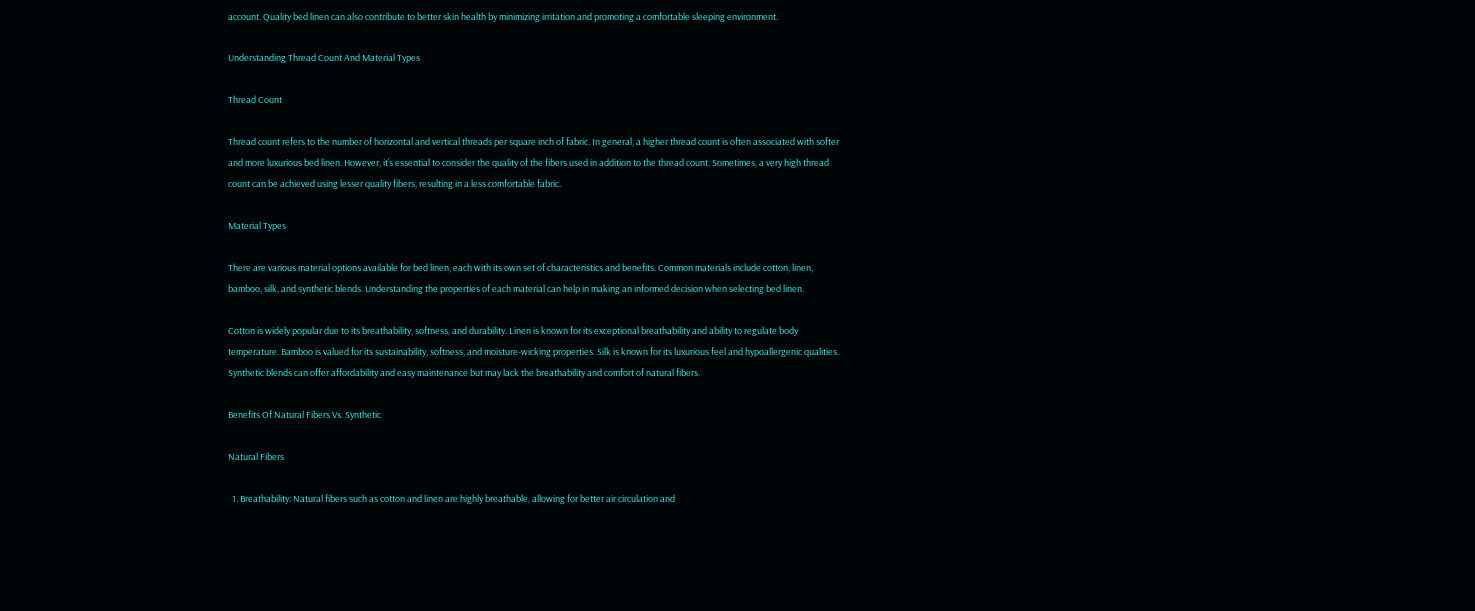account. Quality bed linen can also contribute to better skin health by minimizing irritation and promoting a comfortable sleeping environment.

Understanding Thread Count And Material Types

Thread Count

Thread count refers to the number of horizontal and vertical threads per square inch of fabric. In general, a higher thread count is often associated with softer and more luxurious bed linen. However, it’s essential to consider the quality of the fibers used in addition to the thread count. Sometimes, a very high thread count can be achieved using lesser quality fibers, resulting in a less comfortable fabric.

Material Types

There are various material options available for bed linen, each with its own set of characteristics and benefits. Common materials include cotton, linen, bamboo, silk, and synthetic blends. Understanding the properties of each material can help in making an informed decision when selecting bed linen.

Cotton is widely popular due to its breathability, softness, and durability. Linen is known for its exceptional breathability and ability to regulate body temperature. Bamboo is valued for its sustainability, softness, and moisture-wicking properties. Silk is known for its luxurious feel and hypoallergenic qualities. Synthetic blends can offer affordability and easy maintenance but may lack the breathability and comfort of natural fibers.

Benefits Of Natural Fibers Vs. Synthetic

Natural Fibers

  1. Breathability: Natural fibers such as cotton and linen are highly breathable, allowing for better air circulation and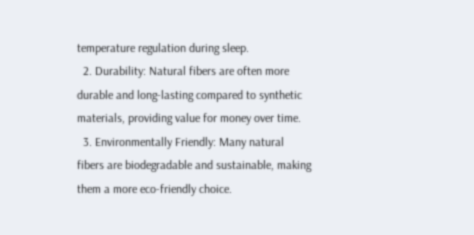temperature regulation during sleep.
  2. Durability: Natural fibers are often more durable and long-lasting compared to synthetic materials, providing value for money over time.
  3. Environmentally Friendly: Many natural fibers are biodegradable and sustainable, making them a more eco-friendly choice.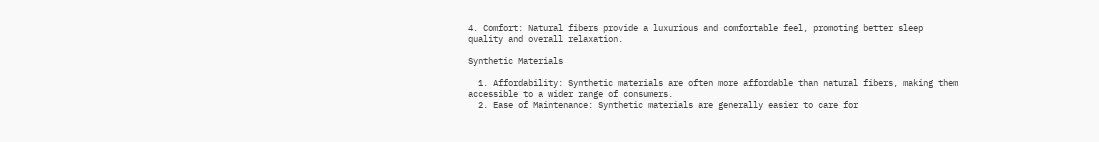4. Comfort: Natural fibers provide a luxurious and comfortable feel, promoting better sleep quality and overall relaxation.

Synthetic Materials

  1. Affordability: Synthetic materials are often more affordable than natural fibers, making them accessible to a wider range of consumers.
  2. Ease of Maintenance: Synthetic materials are generally easier to care for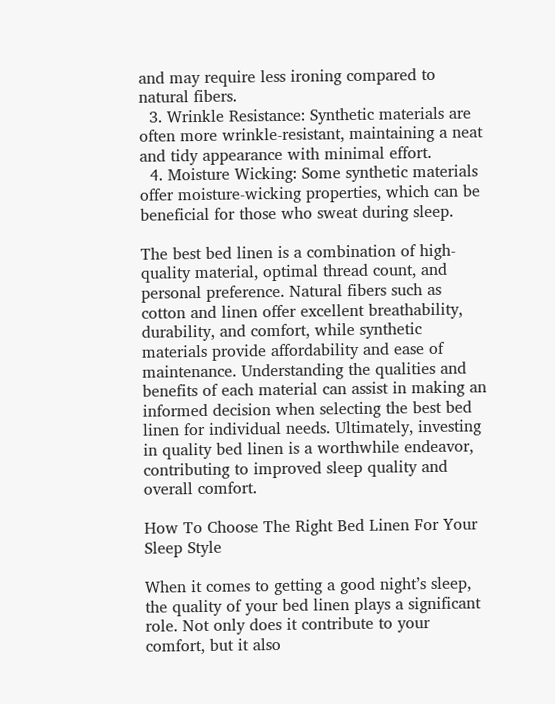and may require less ironing compared to natural fibers.
  3. Wrinkle Resistance: Synthetic materials are often more wrinkle-resistant, maintaining a neat and tidy appearance with minimal effort.
  4. Moisture Wicking: Some synthetic materials offer moisture-wicking properties, which can be beneficial for those who sweat during sleep.

The best bed linen is a combination of high-quality material, optimal thread count, and personal preference. Natural fibers such as cotton and linen offer excellent breathability, durability, and comfort, while synthetic materials provide affordability and ease of maintenance. Understanding the qualities and benefits of each material can assist in making an informed decision when selecting the best bed linen for individual needs. Ultimately, investing in quality bed linen is a worthwhile endeavor, contributing to improved sleep quality and overall comfort.

How To Choose The Right Bed Linen For Your Sleep Style

When it comes to getting a good night’s sleep, the quality of your bed linen plays a significant role. Not only does it contribute to your comfort, but it also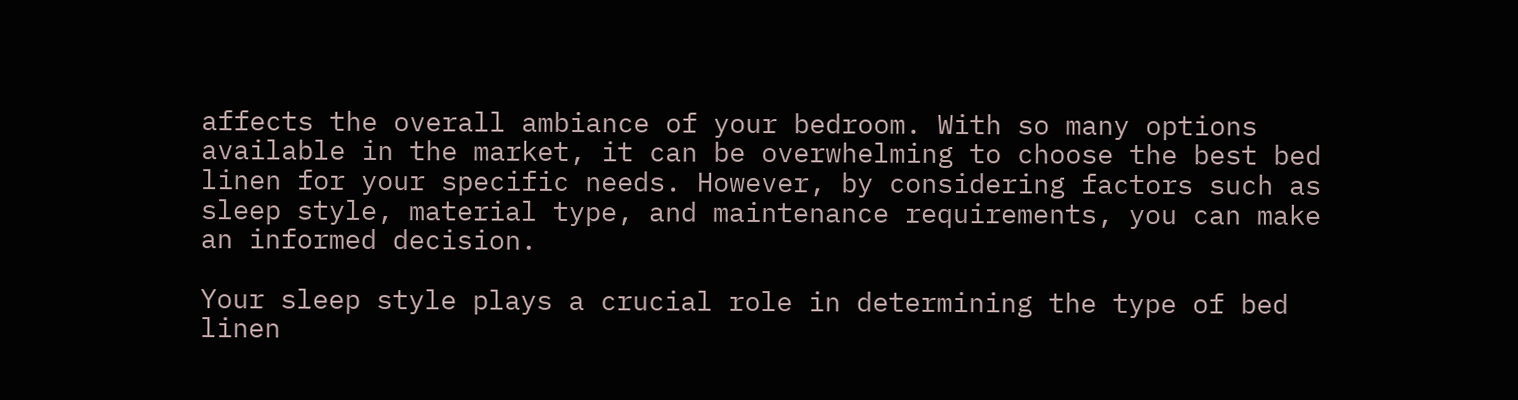affects the overall ambiance of your bedroom. With so many options available in the market, it can be overwhelming to choose the best bed linen for your specific needs. However, by considering factors such as sleep style, material type, and maintenance requirements, you can make an informed decision.

Your sleep style plays a crucial role in determining the type of bed linen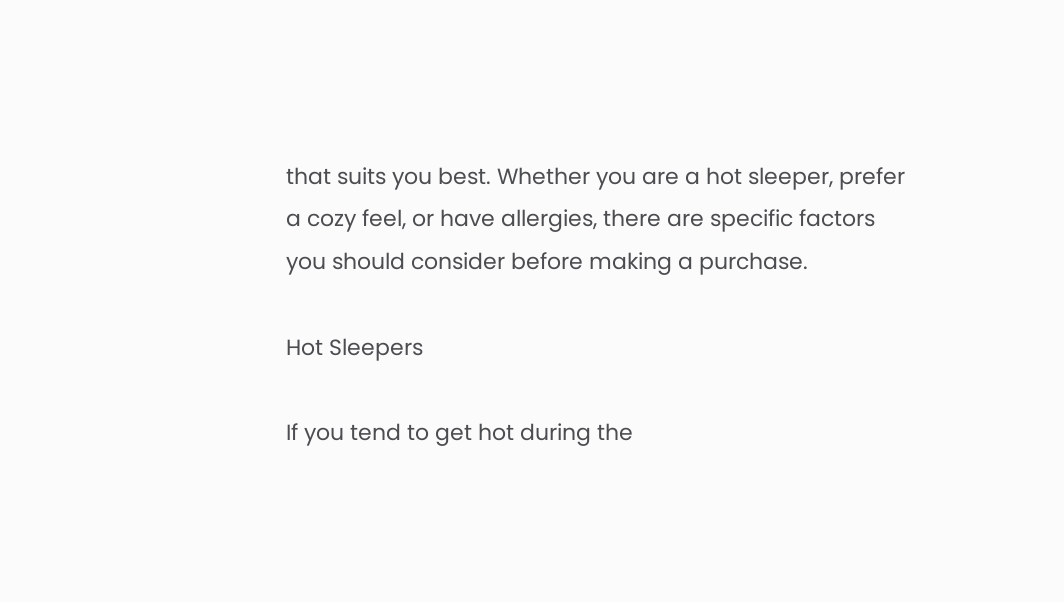that suits you best. Whether you are a hot sleeper, prefer a cozy feel, or have allergies, there are specific factors you should consider before making a purchase.

Hot Sleepers

If you tend to get hot during the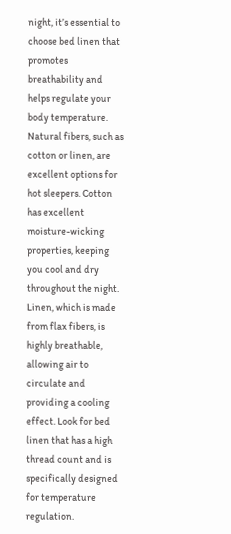night, it’s essential to choose bed linen that promotes breathability and helps regulate your body temperature. Natural fibers, such as cotton or linen, are excellent options for hot sleepers. Cotton has excellent moisture-wicking properties, keeping you cool and dry throughout the night. Linen, which is made from flax fibers, is highly breathable, allowing air to circulate and providing a cooling effect. Look for bed linen that has a high thread count and is specifically designed for temperature regulation.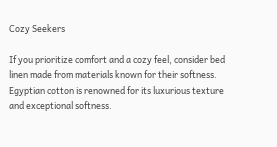Cozy Seekers

If you prioritize comfort and a cozy feel, consider bed linen made from materials known for their softness. Egyptian cotton is renowned for its luxurious texture and exceptional softness.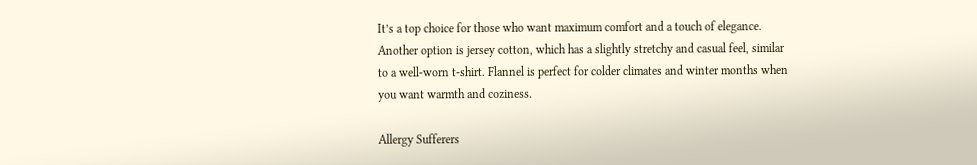It’s a top choice for those who want maximum comfort and a touch of elegance. Another option is jersey cotton, which has a slightly stretchy and casual feel, similar to a well-worn t-shirt. Flannel is perfect for colder climates and winter months when you want warmth and coziness.

Allergy Sufferers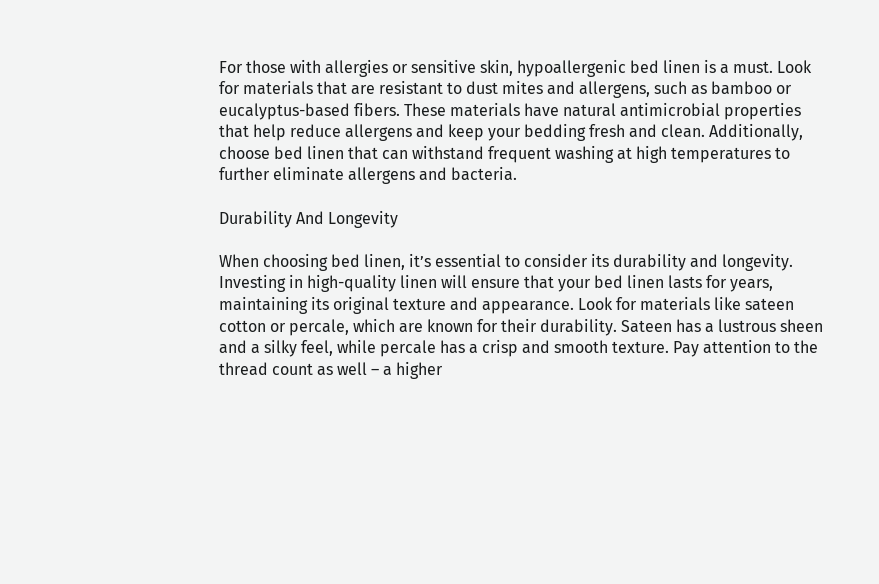For those with allergies or sensitive skin, hypoallergenic bed linen is a must. Look for materials that are resistant to dust mites and allergens, such as bamboo or eucalyptus-based fibers. These materials have natural antimicrobial properties that help reduce allergens and keep your bedding fresh and clean. Additionally, choose bed linen that can withstand frequent washing at high temperatures to further eliminate allergens and bacteria.

Durability And Longevity

When choosing bed linen, it’s essential to consider its durability and longevity. Investing in high-quality linen will ensure that your bed linen lasts for years, maintaining its original texture and appearance. Look for materials like sateen cotton or percale, which are known for their durability. Sateen has a lustrous sheen and a silky feel, while percale has a crisp and smooth texture. Pay attention to the thread count as well – a higher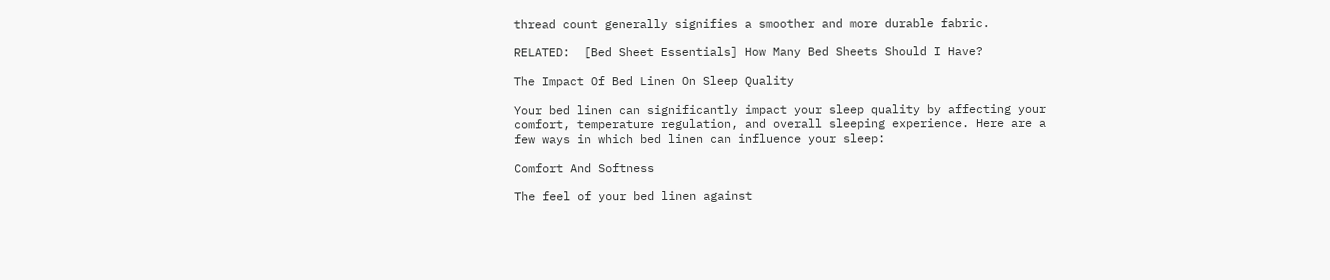thread count generally signifies a smoother and more durable fabric.

RELATED:  [Bed Sheet Essentials] How Many Bed Sheets Should I Have?

The Impact Of Bed Linen On Sleep Quality

Your bed linen can significantly impact your sleep quality by affecting your comfort, temperature regulation, and overall sleeping experience. Here are a few ways in which bed linen can influence your sleep:

Comfort And Softness

The feel of your bed linen against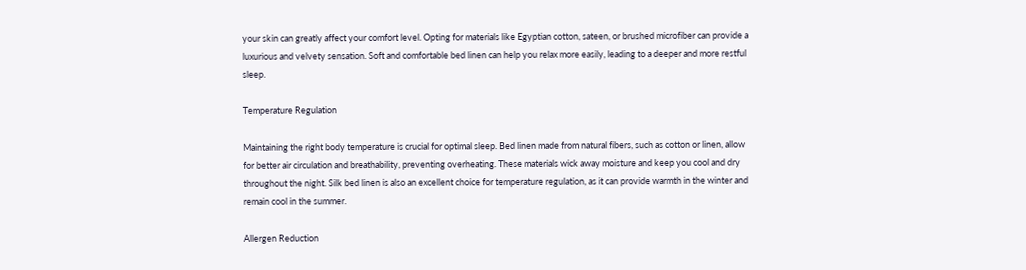your skin can greatly affect your comfort level. Opting for materials like Egyptian cotton, sateen, or brushed microfiber can provide a luxurious and velvety sensation. Soft and comfortable bed linen can help you relax more easily, leading to a deeper and more restful sleep.

Temperature Regulation

Maintaining the right body temperature is crucial for optimal sleep. Bed linen made from natural fibers, such as cotton or linen, allow for better air circulation and breathability, preventing overheating. These materials wick away moisture and keep you cool and dry throughout the night. Silk bed linen is also an excellent choice for temperature regulation, as it can provide warmth in the winter and remain cool in the summer.

Allergen Reduction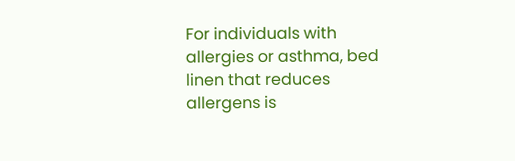For individuals with allergies or asthma, bed linen that reduces allergens is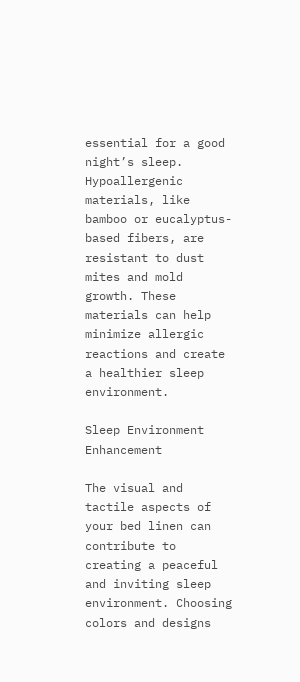essential for a good night’s sleep. Hypoallergenic materials, like bamboo or eucalyptus-based fibers, are resistant to dust mites and mold growth. These materials can help minimize allergic reactions and create a healthier sleep environment.

Sleep Environment Enhancement

The visual and tactile aspects of your bed linen can contribute to creating a peaceful and inviting sleep environment. Choosing colors and designs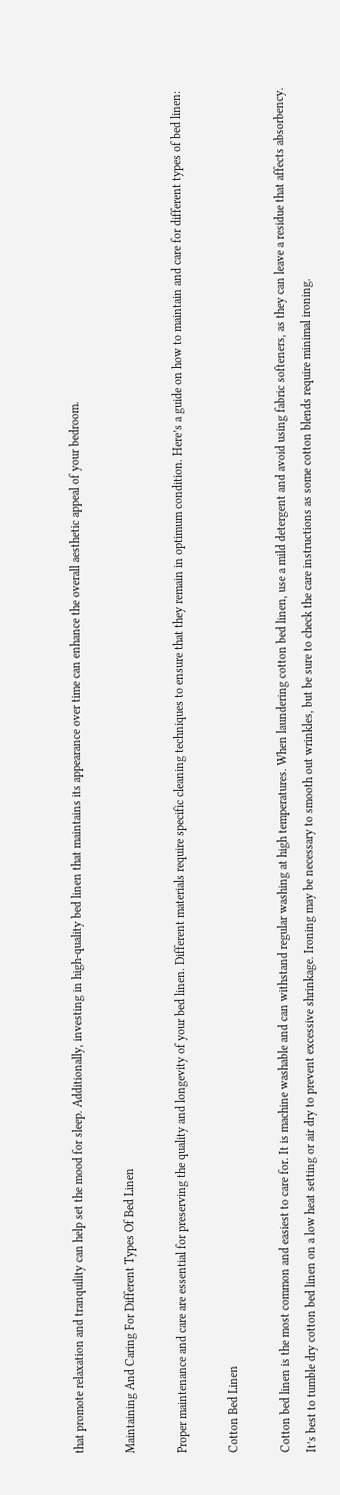that promote relaxation and tranquility can help set the mood for sleep. Additionally, investing in high-quality bed linen that maintains its appearance over time can enhance the overall aesthetic appeal of your bedroom.

Maintaining And Caring For Different Types Of Bed Linen

Proper maintenance and care are essential for preserving the quality and longevity of your bed linen. Different materials require specific cleaning techniques to ensure that they remain in optimum condition. Here’s a guide on how to maintain and care for different types of bed linen:

Cotton Bed Linen

Cotton bed linen is the most common and easiest to care for. It is machine washable and can withstand regular washing at high temperatures. When laundering cotton bed linen, use a mild detergent and avoid using fabric softeners, as they can leave a residue that affects absorbency. It’s best to tumble dry cotton bed linen on a low heat setting or air dry to prevent excessive shrinkage. Ironing may be necessary to smooth out wrinkles, but be sure to check the care instructions as some cotton blends require minimal ironing.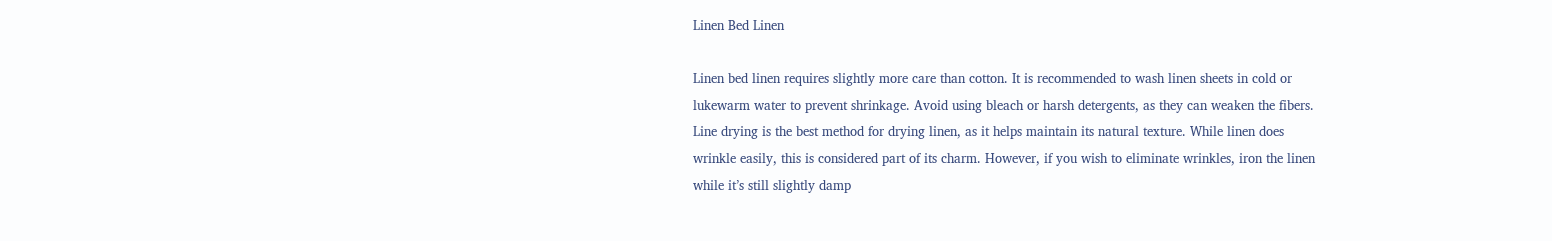Linen Bed Linen

Linen bed linen requires slightly more care than cotton. It is recommended to wash linen sheets in cold or lukewarm water to prevent shrinkage. Avoid using bleach or harsh detergents, as they can weaken the fibers. Line drying is the best method for drying linen, as it helps maintain its natural texture. While linen does wrinkle easily, this is considered part of its charm. However, if you wish to eliminate wrinkles, iron the linen while it’s still slightly damp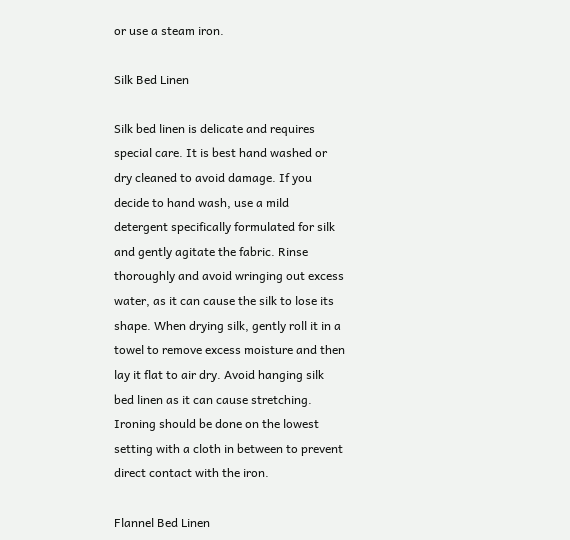or use a steam iron.

Silk Bed Linen

Silk bed linen is delicate and requires special care. It is best hand washed or dry cleaned to avoid damage. If you decide to hand wash, use a mild detergent specifically formulated for silk and gently agitate the fabric. Rinse thoroughly and avoid wringing out excess water, as it can cause the silk to lose its shape. When drying silk, gently roll it in a towel to remove excess moisture and then lay it flat to air dry. Avoid hanging silk bed linen as it can cause stretching. Ironing should be done on the lowest setting with a cloth in between to prevent direct contact with the iron.

Flannel Bed Linen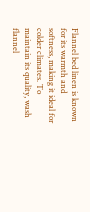Flannel bed linen is known for its warmth and softness, making it ideal for colder climates. To maintain its quality, wash flannel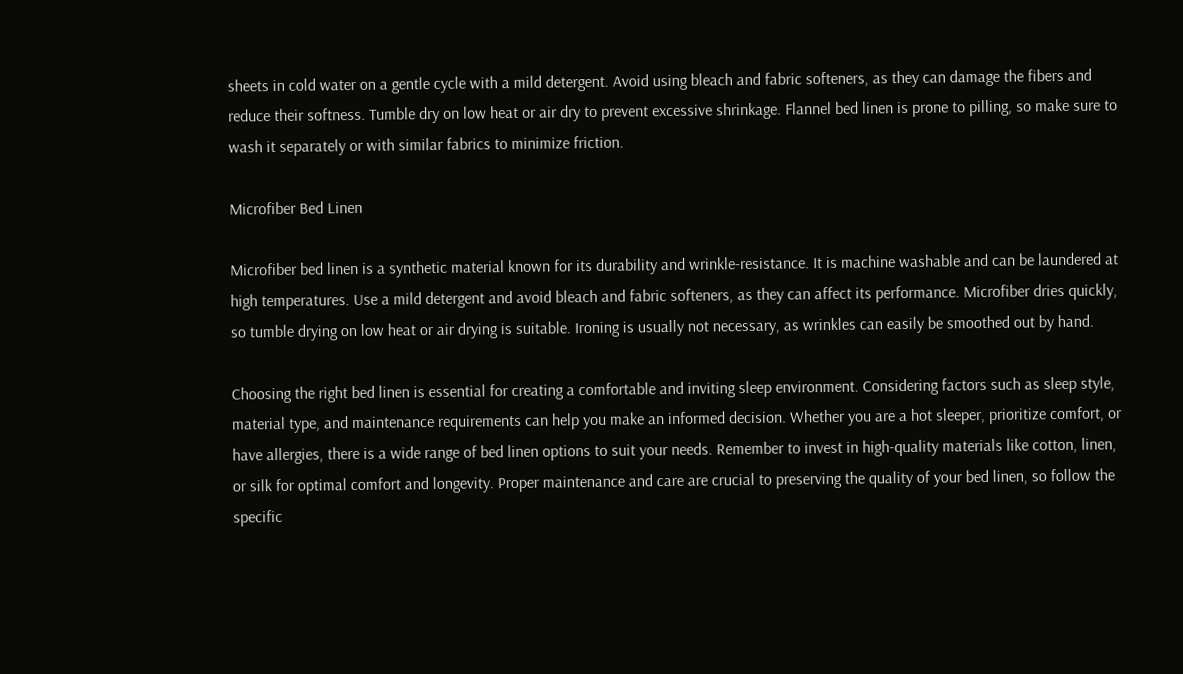sheets in cold water on a gentle cycle with a mild detergent. Avoid using bleach and fabric softeners, as they can damage the fibers and reduce their softness. Tumble dry on low heat or air dry to prevent excessive shrinkage. Flannel bed linen is prone to pilling, so make sure to wash it separately or with similar fabrics to minimize friction.

Microfiber Bed Linen

Microfiber bed linen is a synthetic material known for its durability and wrinkle-resistance. It is machine washable and can be laundered at high temperatures. Use a mild detergent and avoid bleach and fabric softeners, as they can affect its performance. Microfiber dries quickly, so tumble drying on low heat or air drying is suitable. Ironing is usually not necessary, as wrinkles can easily be smoothed out by hand.

Choosing the right bed linen is essential for creating a comfortable and inviting sleep environment. Considering factors such as sleep style, material type, and maintenance requirements can help you make an informed decision. Whether you are a hot sleeper, prioritize comfort, or have allergies, there is a wide range of bed linen options to suit your needs. Remember to invest in high-quality materials like cotton, linen, or silk for optimal comfort and longevity. Proper maintenance and care are crucial to preserving the quality of your bed linen, so follow the specific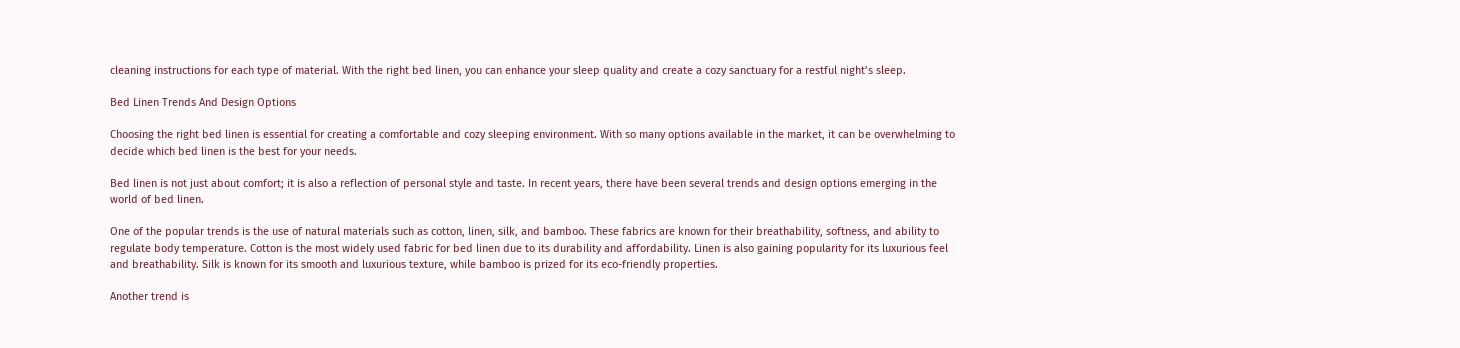cleaning instructions for each type of material. With the right bed linen, you can enhance your sleep quality and create a cozy sanctuary for a restful night’s sleep.

Bed Linen Trends And Design Options

Choosing the right bed linen is essential for creating a comfortable and cozy sleeping environment. With so many options available in the market, it can be overwhelming to decide which bed linen is the best for your needs.

Bed linen is not just about comfort; it is also a reflection of personal style and taste. In recent years, there have been several trends and design options emerging in the world of bed linen.

One of the popular trends is the use of natural materials such as cotton, linen, silk, and bamboo. These fabrics are known for their breathability, softness, and ability to regulate body temperature. Cotton is the most widely used fabric for bed linen due to its durability and affordability. Linen is also gaining popularity for its luxurious feel and breathability. Silk is known for its smooth and luxurious texture, while bamboo is prized for its eco-friendly properties.

Another trend is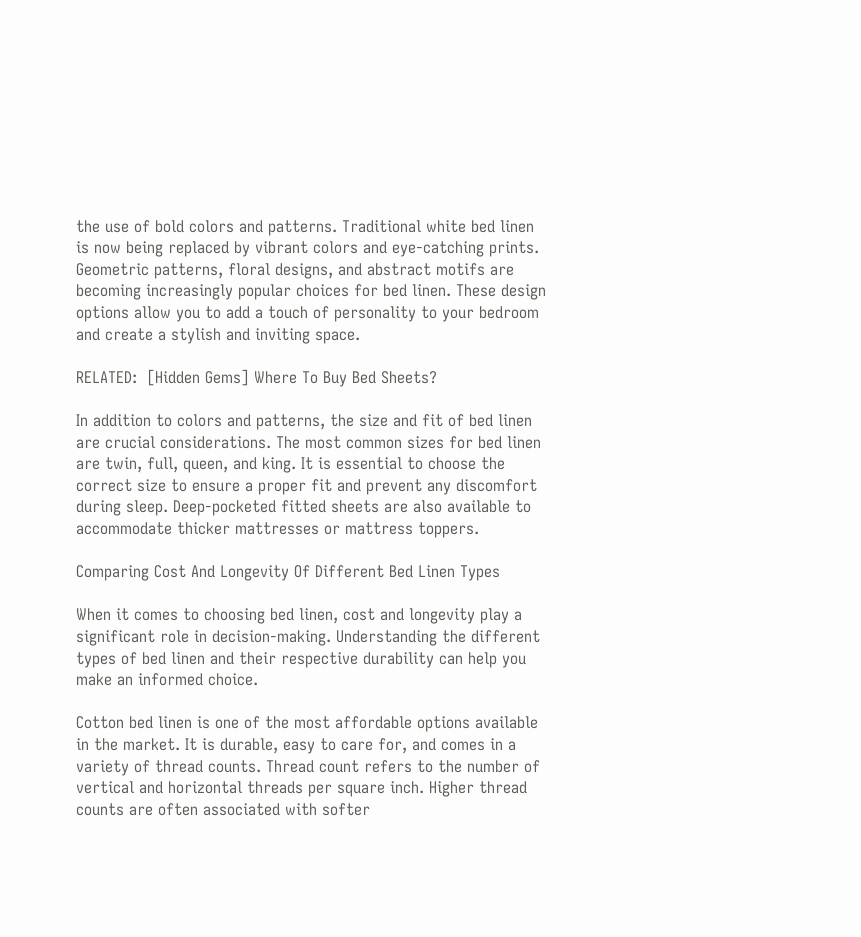the use of bold colors and patterns. Traditional white bed linen is now being replaced by vibrant colors and eye-catching prints. Geometric patterns, floral designs, and abstract motifs are becoming increasingly popular choices for bed linen. These design options allow you to add a touch of personality to your bedroom and create a stylish and inviting space.

RELATED:  [Hidden Gems] Where To Buy Bed Sheets?

In addition to colors and patterns, the size and fit of bed linen are crucial considerations. The most common sizes for bed linen are twin, full, queen, and king. It is essential to choose the correct size to ensure a proper fit and prevent any discomfort during sleep. Deep-pocketed fitted sheets are also available to accommodate thicker mattresses or mattress toppers.

Comparing Cost And Longevity Of Different Bed Linen Types

When it comes to choosing bed linen, cost and longevity play a significant role in decision-making. Understanding the different types of bed linen and their respective durability can help you make an informed choice.

Cotton bed linen is one of the most affordable options available in the market. It is durable, easy to care for, and comes in a variety of thread counts. Thread count refers to the number of vertical and horizontal threads per square inch. Higher thread counts are often associated with softer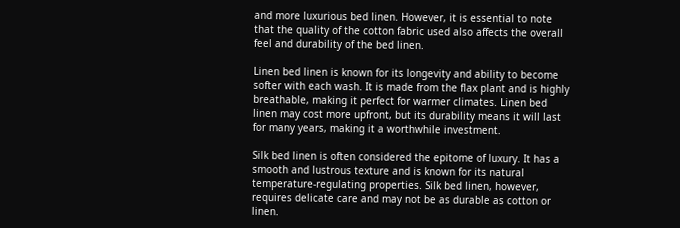and more luxurious bed linen. However, it is essential to note that the quality of the cotton fabric used also affects the overall feel and durability of the bed linen.

Linen bed linen is known for its longevity and ability to become softer with each wash. It is made from the flax plant and is highly breathable, making it perfect for warmer climates. Linen bed linen may cost more upfront, but its durability means it will last for many years, making it a worthwhile investment.

Silk bed linen is often considered the epitome of luxury. It has a smooth and lustrous texture and is known for its natural temperature-regulating properties. Silk bed linen, however, requires delicate care and may not be as durable as cotton or linen.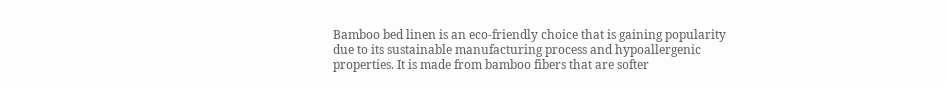Bamboo bed linen is an eco-friendly choice that is gaining popularity due to its sustainable manufacturing process and hypoallergenic properties. It is made from bamboo fibers that are softer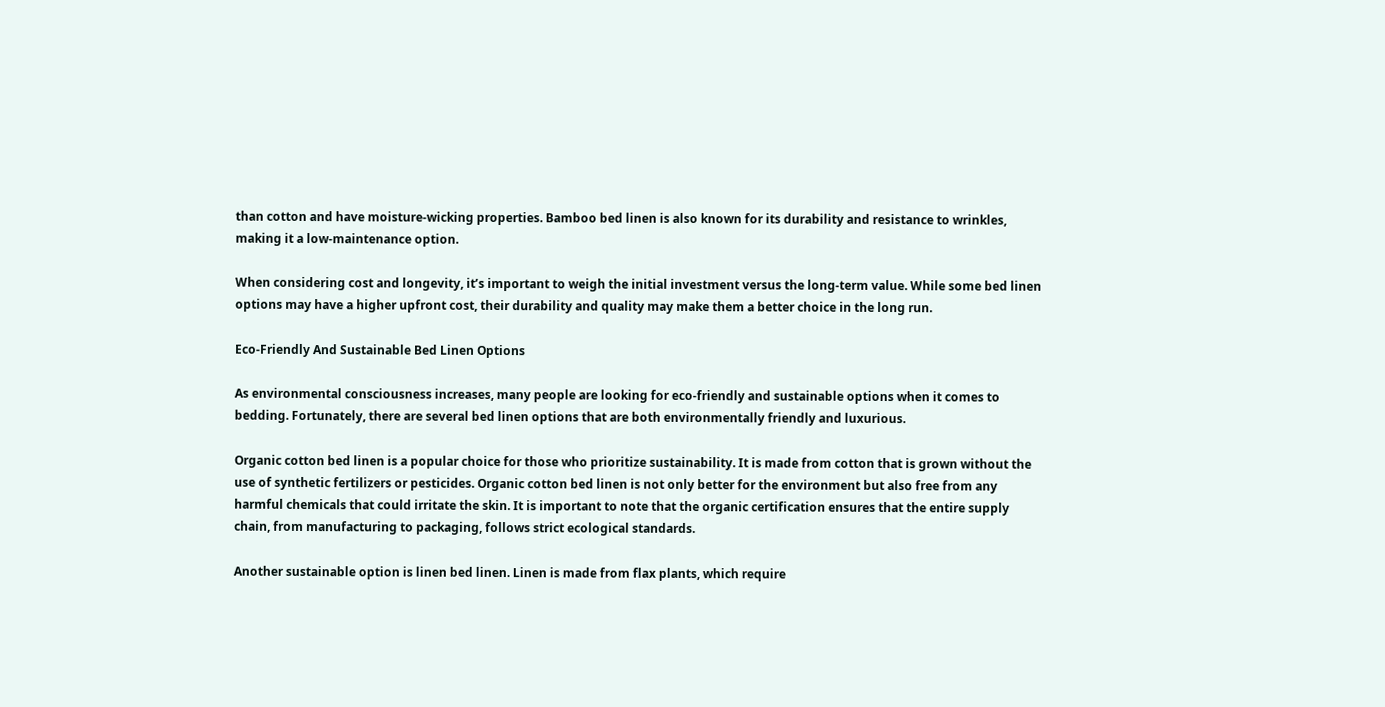than cotton and have moisture-wicking properties. Bamboo bed linen is also known for its durability and resistance to wrinkles, making it a low-maintenance option.

When considering cost and longevity, it’s important to weigh the initial investment versus the long-term value. While some bed linen options may have a higher upfront cost, their durability and quality may make them a better choice in the long run.

Eco-Friendly And Sustainable Bed Linen Options

As environmental consciousness increases, many people are looking for eco-friendly and sustainable options when it comes to bedding. Fortunately, there are several bed linen options that are both environmentally friendly and luxurious.

Organic cotton bed linen is a popular choice for those who prioritize sustainability. It is made from cotton that is grown without the use of synthetic fertilizers or pesticides. Organic cotton bed linen is not only better for the environment but also free from any harmful chemicals that could irritate the skin. It is important to note that the organic certification ensures that the entire supply chain, from manufacturing to packaging, follows strict ecological standards.

Another sustainable option is linen bed linen. Linen is made from flax plants, which require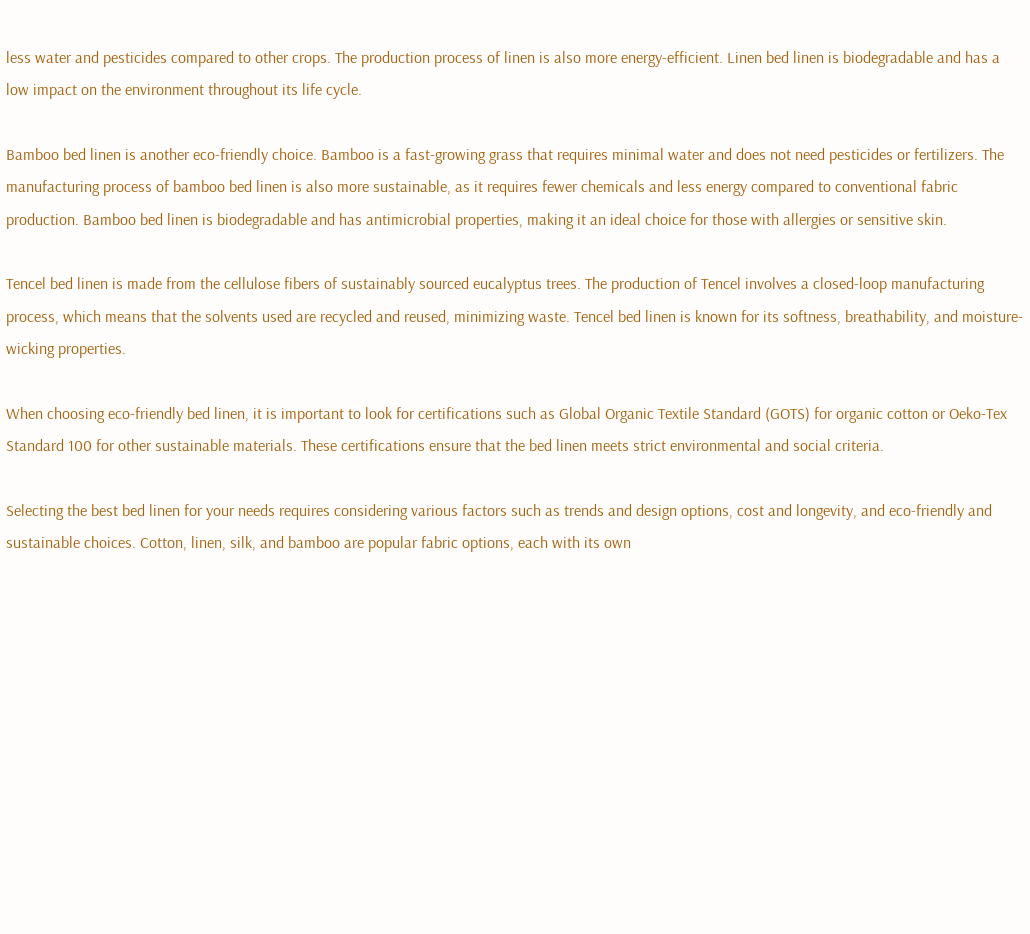less water and pesticides compared to other crops. The production process of linen is also more energy-efficient. Linen bed linen is biodegradable and has a low impact on the environment throughout its life cycle.

Bamboo bed linen is another eco-friendly choice. Bamboo is a fast-growing grass that requires minimal water and does not need pesticides or fertilizers. The manufacturing process of bamboo bed linen is also more sustainable, as it requires fewer chemicals and less energy compared to conventional fabric production. Bamboo bed linen is biodegradable and has antimicrobial properties, making it an ideal choice for those with allergies or sensitive skin.

Tencel bed linen is made from the cellulose fibers of sustainably sourced eucalyptus trees. The production of Tencel involves a closed-loop manufacturing process, which means that the solvents used are recycled and reused, minimizing waste. Tencel bed linen is known for its softness, breathability, and moisture-wicking properties.

When choosing eco-friendly bed linen, it is important to look for certifications such as Global Organic Textile Standard (GOTS) for organic cotton or Oeko-Tex Standard 100 for other sustainable materials. These certifications ensure that the bed linen meets strict environmental and social criteria.

Selecting the best bed linen for your needs requires considering various factors such as trends and design options, cost and longevity, and eco-friendly and sustainable choices. Cotton, linen, silk, and bamboo are popular fabric options, each with its own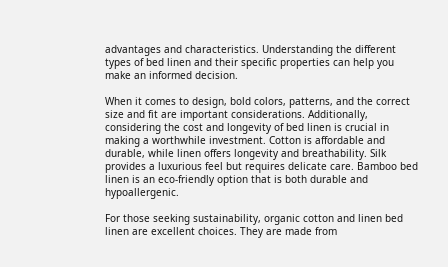advantages and characteristics. Understanding the different types of bed linen and their specific properties can help you make an informed decision.

When it comes to design, bold colors, patterns, and the correct size and fit are important considerations. Additionally, considering the cost and longevity of bed linen is crucial in making a worthwhile investment. Cotton is affordable and durable, while linen offers longevity and breathability. Silk provides a luxurious feel but requires delicate care. Bamboo bed linen is an eco-friendly option that is both durable and hypoallergenic.

For those seeking sustainability, organic cotton and linen bed linen are excellent choices. They are made from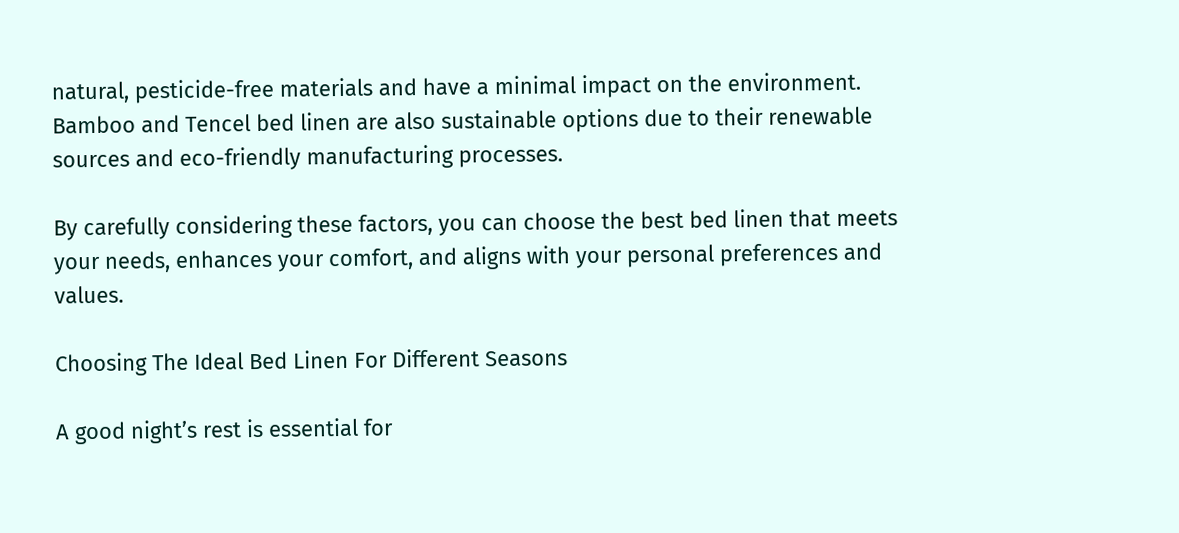natural, pesticide-free materials and have a minimal impact on the environment. Bamboo and Tencel bed linen are also sustainable options due to their renewable sources and eco-friendly manufacturing processes.

By carefully considering these factors, you can choose the best bed linen that meets your needs, enhances your comfort, and aligns with your personal preferences and values.

Choosing The Ideal Bed Linen For Different Seasons

A good night’s rest is essential for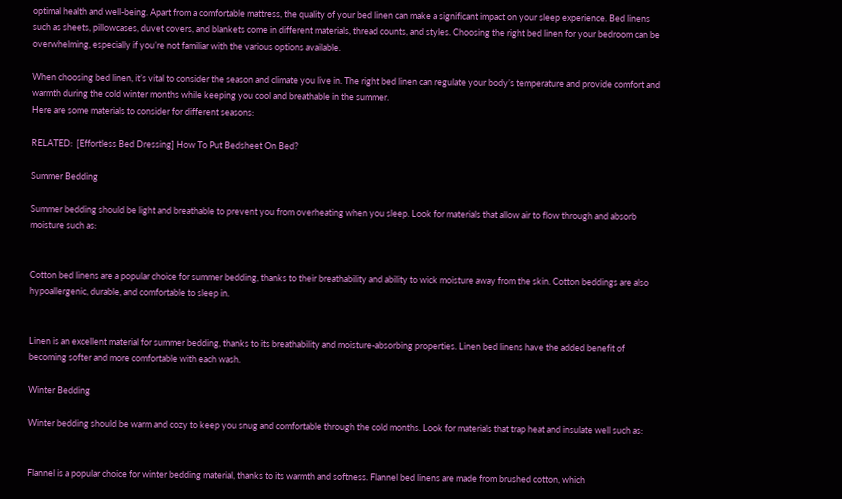optimal health and well-being. Apart from a comfortable mattress, the quality of your bed linen can make a significant impact on your sleep experience. Bed linens such as sheets, pillowcases, duvet covers, and blankets come in different materials, thread counts, and styles. Choosing the right bed linen for your bedroom can be overwhelming, especially if you’re not familiar with the various options available.

When choosing bed linen, it’s vital to consider the season and climate you live in. The right bed linen can regulate your body’s temperature and provide comfort and warmth during the cold winter months while keeping you cool and breathable in the summer.
Here are some materials to consider for different seasons:

RELATED:  [Effortless Bed Dressing] How To Put Bedsheet On Bed?

Summer Bedding

Summer bedding should be light and breathable to prevent you from overheating when you sleep. Look for materials that allow air to flow through and absorb moisture such as:


Cotton bed linens are a popular choice for summer bedding, thanks to their breathability and ability to wick moisture away from the skin. Cotton beddings are also hypoallergenic, durable, and comfortable to sleep in.


Linen is an excellent material for summer bedding, thanks to its breathability and moisture-absorbing properties. Linen bed linens have the added benefit of becoming softer and more comfortable with each wash.

Winter Bedding

Winter bedding should be warm and cozy to keep you snug and comfortable through the cold months. Look for materials that trap heat and insulate well such as:


Flannel is a popular choice for winter bedding material, thanks to its warmth and softness. Flannel bed linens are made from brushed cotton, which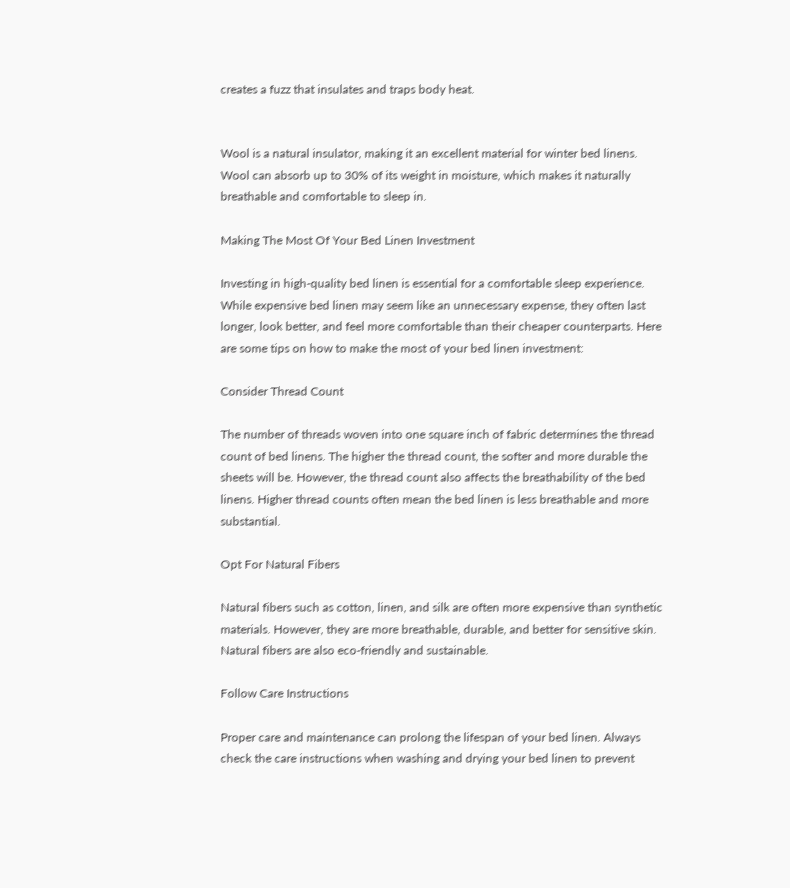creates a fuzz that insulates and traps body heat.


Wool is a natural insulator, making it an excellent material for winter bed linens. Wool can absorb up to 30% of its weight in moisture, which makes it naturally breathable and comfortable to sleep in.

Making The Most Of Your Bed Linen Investment

Investing in high-quality bed linen is essential for a comfortable sleep experience. While expensive bed linen may seem like an unnecessary expense, they often last longer, look better, and feel more comfortable than their cheaper counterparts. Here are some tips on how to make the most of your bed linen investment:

Consider Thread Count

The number of threads woven into one square inch of fabric determines the thread count of bed linens. The higher the thread count, the softer and more durable the sheets will be. However, the thread count also affects the breathability of the bed linens. Higher thread counts often mean the bed linen is less breathable and more substantial.

Opt For Natural Fibers

Natural fibers such as cotton, linen, and silk are often more expensive than synthetic materials. However, they are more breathable, durable, and better for sensitive skin. Natural fibers are also eco-friendly and sustainable.

Follow Care Instructions

Proper care and maintenance can prolong the lifespan of your bed linen. Always check the care instructions when washing and drying your bed linen to prevent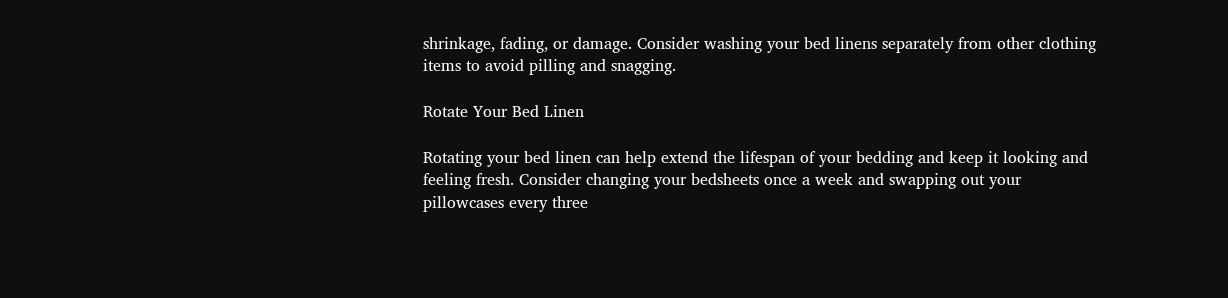shrinkage, fading, or damage. Consider washing your bed linens separately from other clothing items to avoid pilling and snagging.

Rotate Your Bed Linen

Rotating your bed linen can help extend the lifespan of your bedding and keep it looking and feeling fresh. Consider changing your bedsheets once a week and swapping out your pillowcases every three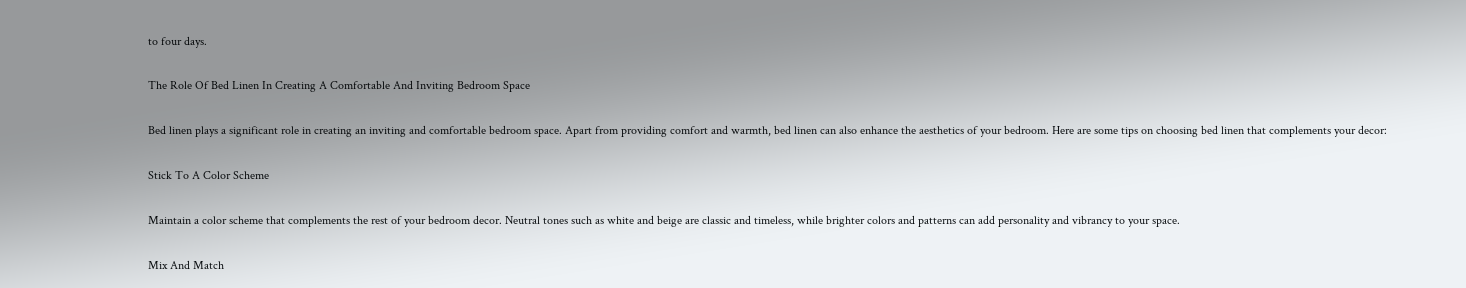to four days.

The Role Of Bed Linen In Creating A Comfortable And Inviting Bedroom Space

Bed linen plays a significant role in creating an inviting and comfortable bedroom space. Apart from providing comfort and warmth, bed linen can also enhance the aesthetics of your bedroom. Here are some tips on choosing bed linen that complements your decor:

Stick To A Color Scheme

Maintain a color scheme that complements the rest of your bedroom decor. Neutral tones such as white and beige are classic and timeless, while brighter colors and patterns can add personality and vibrancy to your space.

Mix And Match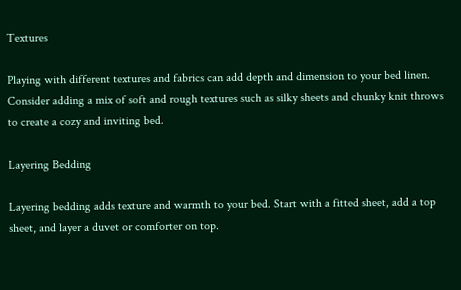Textures

Playing with different textures and fabrics can add depth and dimension to your bed linen. Consider adding a mix of soft and rough textures such as silky sheets and chunky knit throws to create a cozy and inviting bed.

Layering Bedding

Layering bedding adds texture and warmth to your bed. Start with a fitted sheet, add a top sheet, and layer a duvet or comforter on top.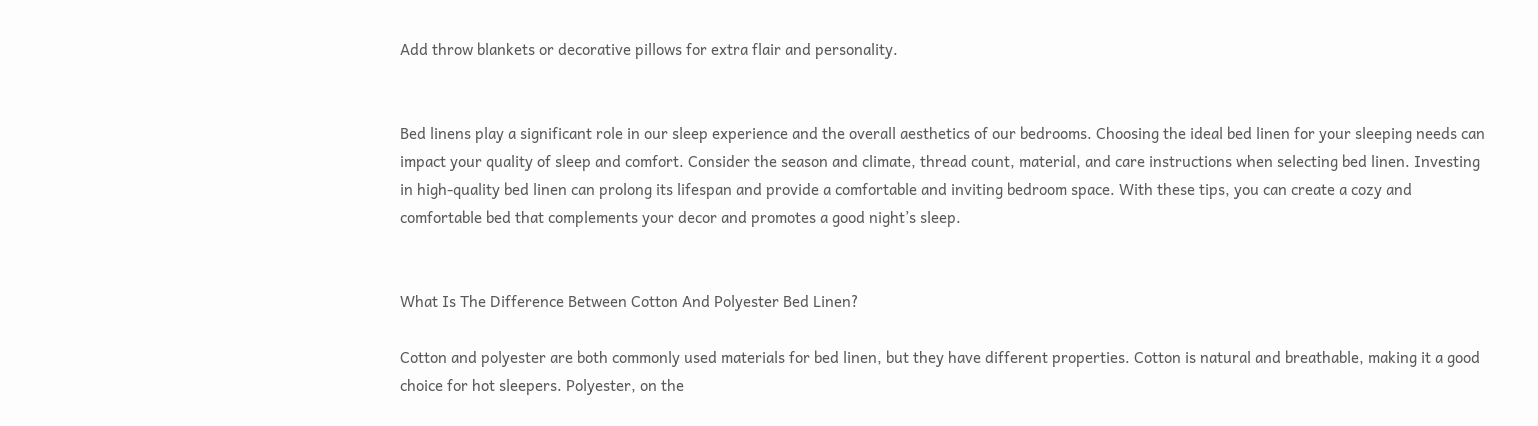Add throw blankets or decorative pillows for extra flair and personality.


Bed linens play a significant role in our sleep experience and the overall aesthetics of our bedrooms. Choosing the ideal bed linen for your sleeping needs can impact your quality of sleep and comfort. Consider the season and climate, thread count, material, and care instructions when selecting bed linen. Investing in high-quality bed linen can prolong its lifespan and provide a comfortable and inviting bedroom space. With these tips, you can create a cozy and comfortable bed that complements your decor and promotes a good night’s sleep.


What Is The Difference Between Cotton And Polyester Bed Linen?

Cotton and polyester are both commonly used materials for bed linen, but they have different properties. Cotton is natural and breathable, making it a good choice for hot sleepers. Polyester, on the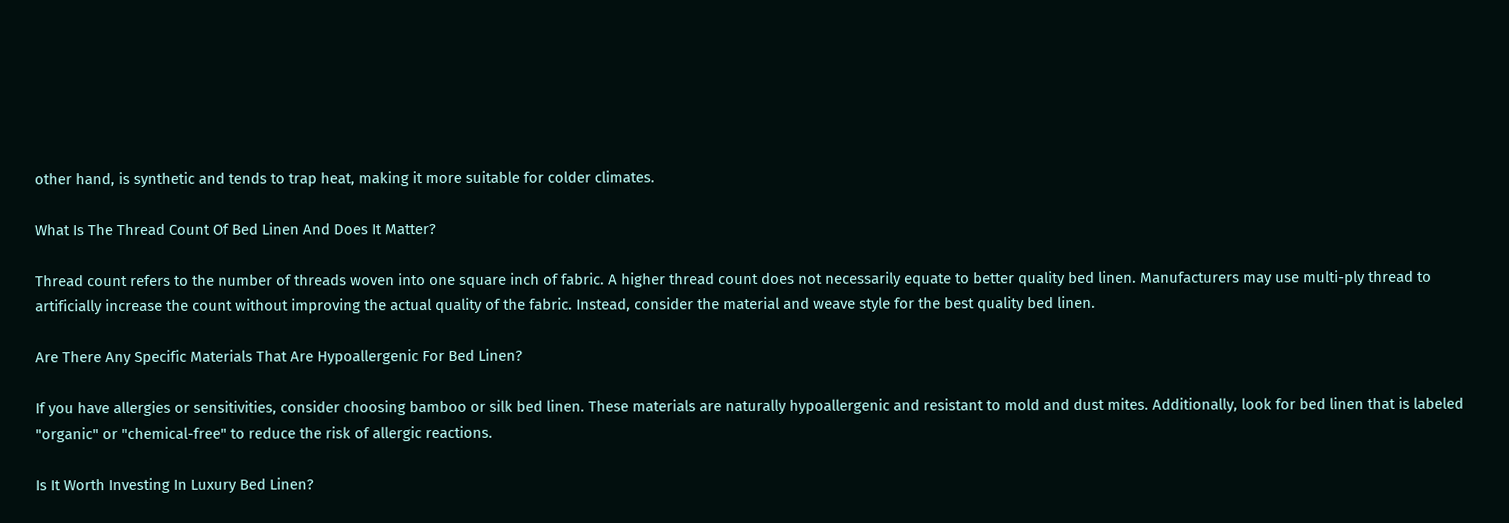other hand, is synthetic and tends to trap heat, making it more suitable for colder climates.

What Is The Thread Count Of Bed Linen And Does It Matter?

Thread count refers to the number of threads woven into one square inch of fabric. A higher thread count does not necessarily equate to better quality bed linen. Manufacturers may use multi-ply thread to artificially increase the count without improving the actual quality of the fabric. Instead, consider the material and weave style for the best quality bed linen.

Are There Any Specific Materials That Are Hypoallergenic For Bed Linen?

If you have allergies or sensitivities, consider choosing bamboo or silk bed linen. These materials are naturally hypoallergenic and resistant to mold and dust mites. Additionally, look for bed linen that is labeled "organic" or "chemical-free" to reduce the risk of allergic reactions.

Is It Worth Investing In Luxury Bed Linen?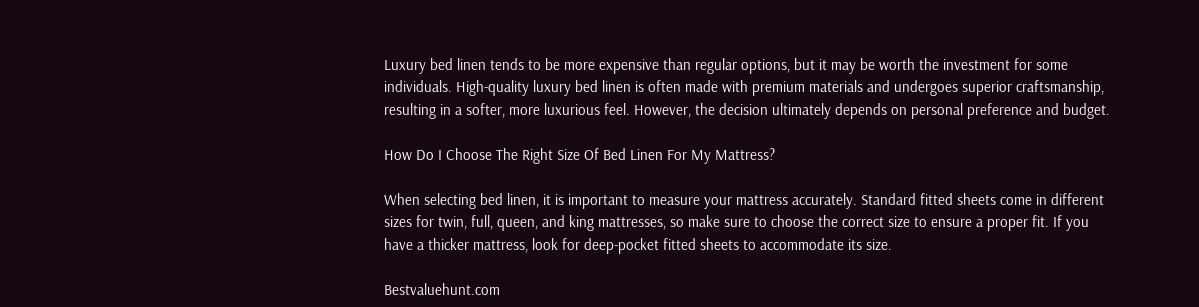Luxury bed linen tends to be more expensive than regular options, but it may be worth the investment for some individuals. High-quality luxury bed linen is often made with premium materials and undergoes superior craftsmanship, resulting in a softer, more luxurious feel. However, the decision ultimately depends on personal preference and budget.

How Do I Choose The Right Size Of Bed Linen For My Mattress?

When selecting bed linen, it is important to measure your mattress accurately. Standard fitted sheets come in different sizes for twin, full, queen, and king mattresses, so make sure to choose the correct size to ensure a proper fit. If you have a thicker mattress, look for deep-pocket fitted sheets to accommodate its size.

Bestvaluehunt.com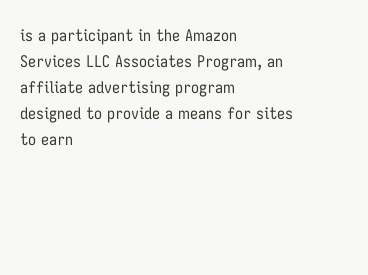is a participant in the Amazon Services LLC Associates Program, an affiliate advertising program designed to provide a means for sites to earn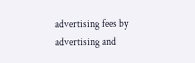advertising fees by advertising and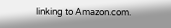linking to Amazon.com.